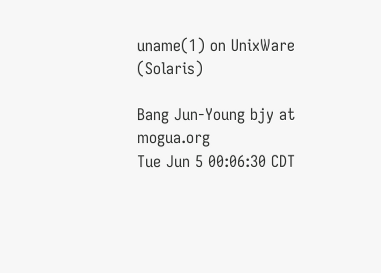uname(1) on UnixWare (Solaris)

Bang Jun-Young bjy at mogua.org
Tue Jun 5 00:06:30 CDT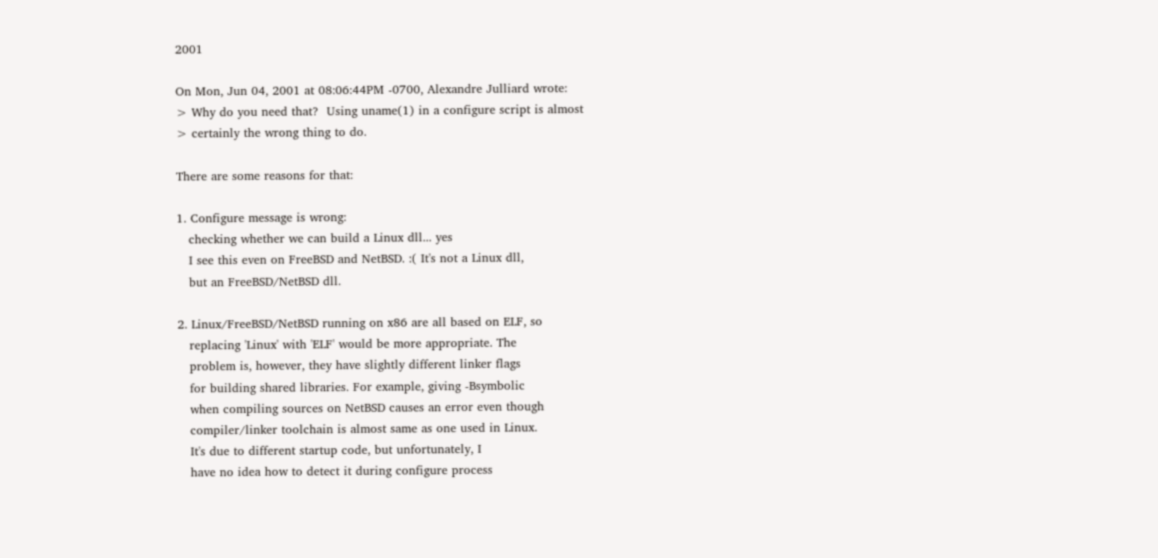2001

On Mon, Jun 04, 2001 at 08:06:44PM -0700, Alexandre Julliard wrote:
> Why do you need that?  Using uname(1) in a configure script is almost
> certainly the wrong thing to do.

There are some reasons for that:

1. Configure message is wrong:
   checking whether we can build a Linux dll... yes
   I see this even on FreeBSD and NetBSD. :( It's not a Linux dll,
   but an FreeBSD/NetBSD dll.

2. Linux/FreeBSD/NetBSD running on x86 are all based on ELF, so
   replacing 'Linux' with 'ELF' would be more appropriate. The
   problem is, however, they have slightly different linker flags
   for building shared libraries. For example, giving -Bsymbolic
   when compiling sources on NetBSD causes an error even though
   compiler/linker toolchain is almost same as one used in Linux.
   It's due to different startup code, but unfortunately, I
   have no idea how to detect it during configure process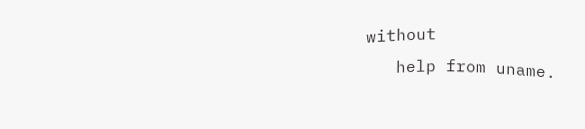without
   help from uname.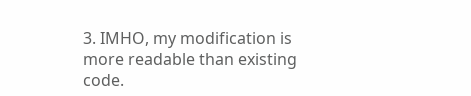3. IMHO, my modification is more readable than existing code.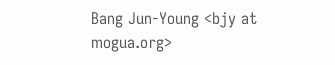Bang Jun-Young <bjy at mogua.org>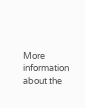More information about the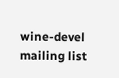wine-devel mailing list